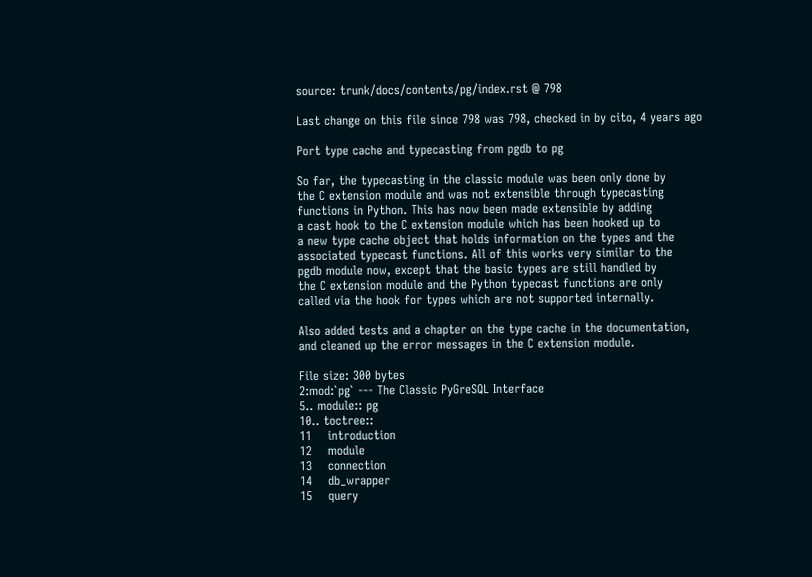source: trunk/docs/contents/pg/index.rst @ 798

Last change on this file since 798 was 798, checked in by cito, 4 years ago

Port type cache and typecasting from pgdb to pg

So far, the typecasting in the classic module was been only done by
the C extension module and was not extensible through typecasting
functions in Python. This has now been made extensible by adding
a cast hook to the C extension module which has been hooked up to
a new type cache object that holds information on the types and the
associated typecast functions. All of this works very similar to the
pgdb module now, except that the basic types are still handled by
the C extension module and the Python typecast functions are only
called via the hook for types which are not supported internally.

Also added tests and a chapter on the type cache in the documentation,
and cleaned up the error messages in the C extension module.

File size: 300 bytes
2:mod:`pg` --- The Classic PyGreSQL Interface
5.. module:: pg
10.. toctree::
11    introduction
12    module
13    connection
14    db_wrapper
15    query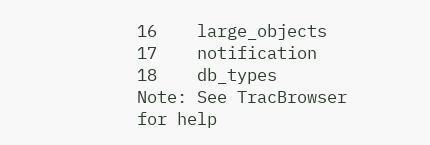16    large_objects
17    notification
18    db_types
Note: See TracBrowser for help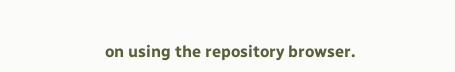on using the repository browser.